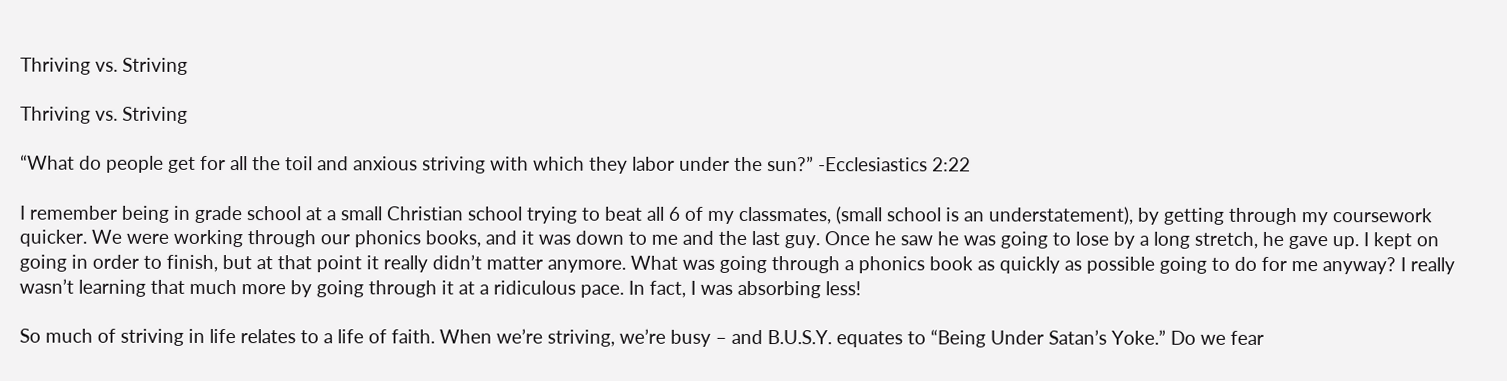Thriving vs. Striving

Thriving vs. Striving

“What do people get for all the toil and anxious striving with which they labor under the sun?” -Ecclesiastics 2:22

I remember being in grade school at a small Christian school trying to beat all 6 of my classmates, (small school is an understatement), by getting through my coursework quicker. We were working through our phonics books, and it was down to me and the last guy. Once he saw he was going to lose by a long stretch, he gave up. I kept on going in order to finish, but at that point it really didn’t matter anymore. What was going through a phonics book as quickly as possible going to do for me anyway? I really wasn’t learning that much more by going through it at a ridiculous pace. In fact, I was absorbing less!

So much of striving in life relates to a life of faith. When we’re striving, we’re busy – and B.U.S.Y. equates to “Being Under Satan’s Yoke.” Do we fear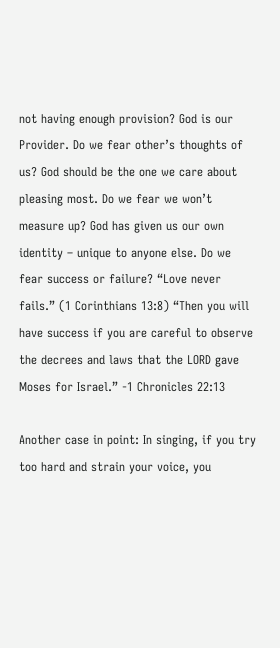not having enough provision? God is our Provider. Do we fear other’s thoughts of us? God should be the one we care about pleasing most. Do we fear we won’t measure up? God has given us our own identity – unique to anyone else. Do we fear success or failure? “Love never fails.” (1 Corinthians 13:8) “Then you will have success if you are careful to observe the decrees and laws that the LORD gave Moses for Israel.” -1 Chronicles 22:13

Another case in point: In singing, if you try too hard and strain your voice, you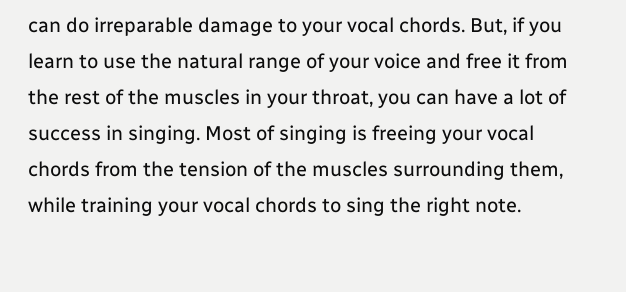can do irreparable damage to your vocal chords. But, if you learn to use the natural range of your voice and free it from the rest of the muscles in your throat, you can have a lot of success in singing. Most of singing is freeing your vocal chords from the tension of the muscles surrounding them, while training your vocal chords to sing the right note.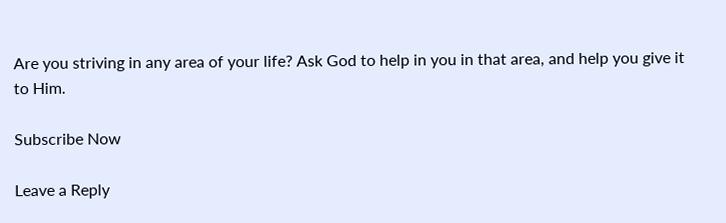Are you striving in any area of your life? Ask God to help in you in that area, and help you give it to Him.

Subscribe Now

Leave a Reply